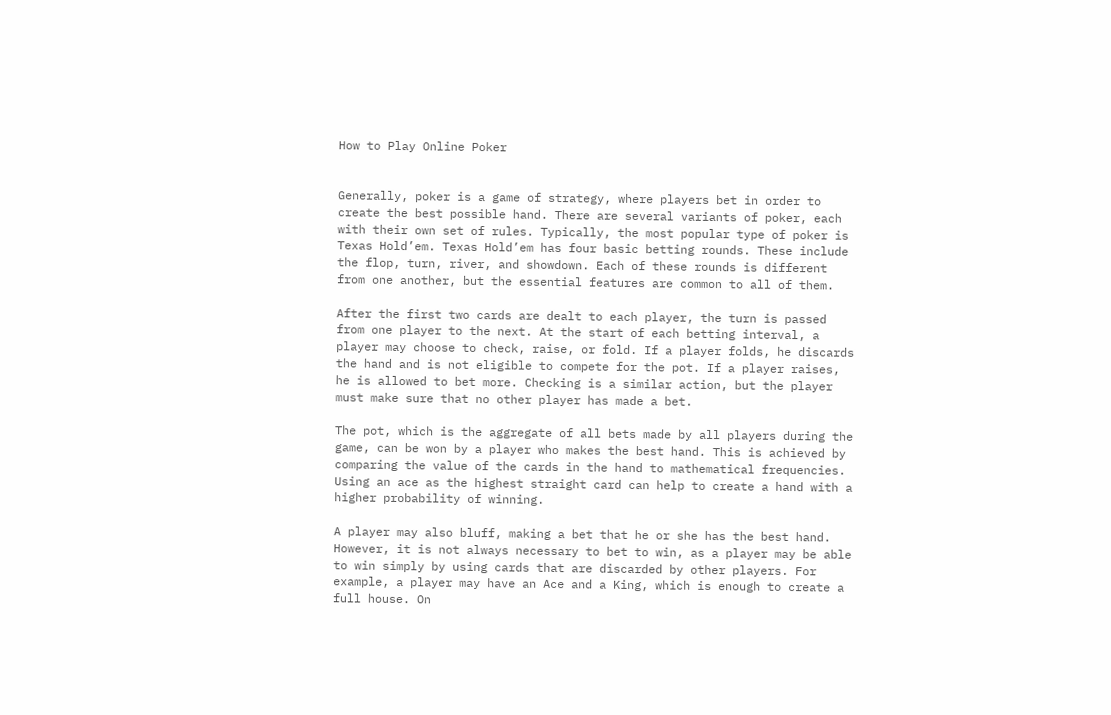How to Play Online Poker


Generally, poker is a game of strategy, where players bet in order to create the best possible hand. There are several variants of poker, each with their own set of rules. Typically, the most popular type of poker is Texas Hold’em. Texas Hold’em has four basic betting rounds. These include the flop, turn, river, and showdown. Each of these rounds is different from one another, but the essential features are common to all of them.

After the first two cards are dealt to each player, the turn is passed from one player to the next. At the start of each betting interval, a player may choose to check, raise, or fold. If a player folds, he discards the hand and is not eligible to compete for the pot. If a player raises, he is allowed to bet more. Checking is a similar action, but the player must make sure that no other player has made a bet.

The pot, which is the aggregate of all bets made by all players during the game, can be won by a player who makes the best hand. This is achieved by comparing the value of the cards in the hand to mathematical frequencies. Using an ace as the highest straight card can help to create a hand with a higher probability of winning.

A player may also bluff, making a bet that he or she has the best hand. However, it is not always necessary to bet to win, as a player may be able to win simply by using cards that are discarded by other players. For example, a player may have an Ace and a King, which is enough to create a full house. On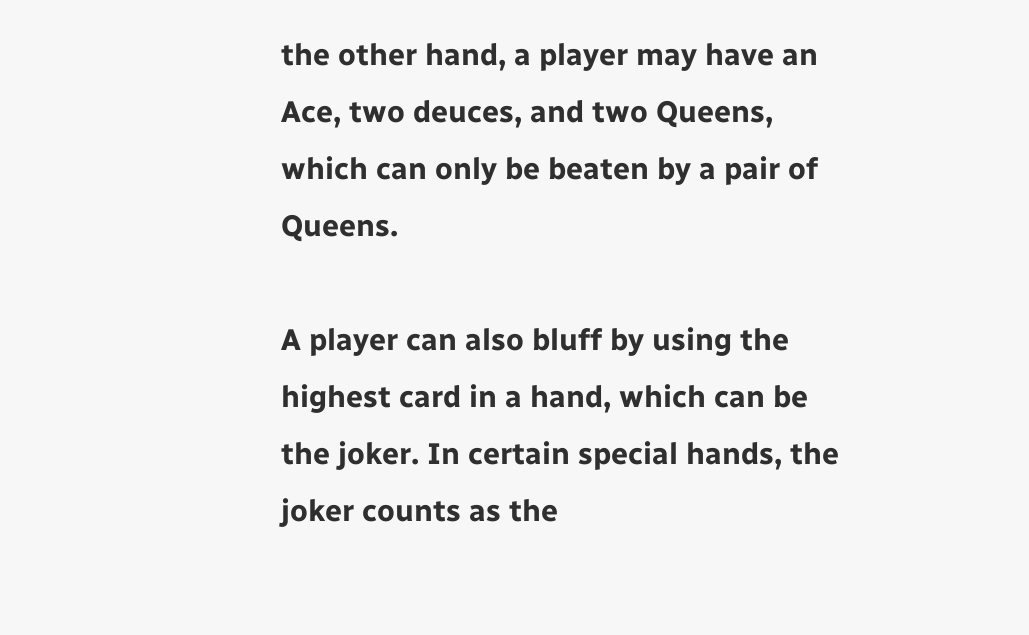the other hand, a player may have an Ace, two deuces, and two Queens, which can only be beaten by a pair of Queens.

A player can also bluff by using the highest card in a hand, which can be the joker. In certain special hands, the joker counts as the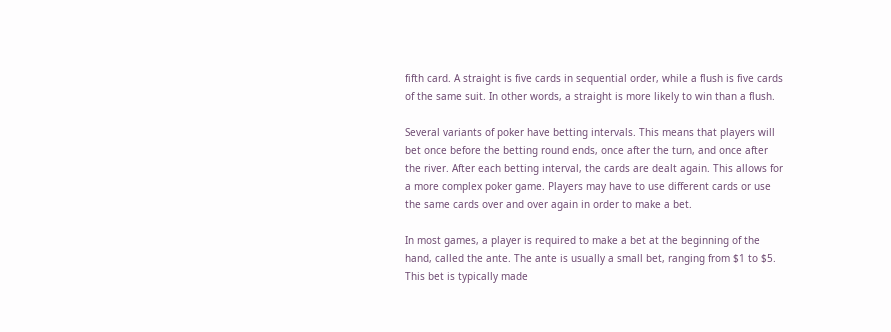fifth card. A straight is five cards in sequential order, while a flush is five cards of the same suit. In other words, a straight is more likely to win than a flush.

Several variants of poker have betting intervals. This means that players will bet once before the betting round ends, once after the turn, and once after the river. After each betting interval, the cards are dealt again. This allows for a more complex poker game. Players may have to use different cards or use the same cards over and over again in order to make a bet.

In most games, a player is required to make a bet at the beginning of the hand, called the ante. The ante is usually a small bet, ranging from $1 to $5. This bet is typically made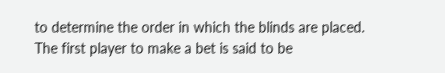to determine the order in which the blinds are placed. The first player to make a bet is said to be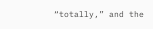“totally,” and the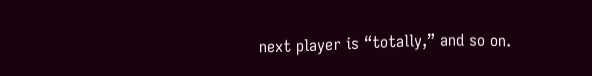next player is “totally,” and so on.